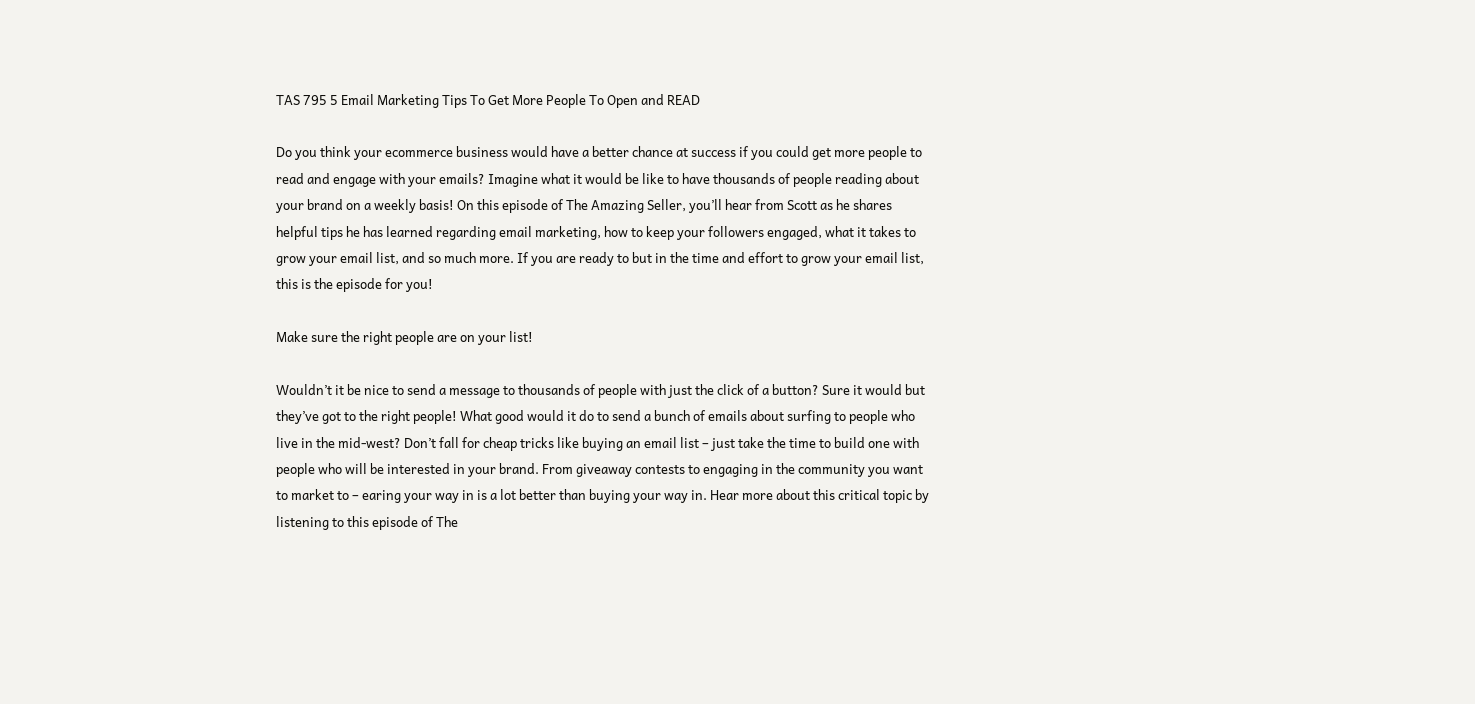TAS 795 5 Email Marketing Tips To Get More People To Open and READ

Do you think your ecommerce business would have a better chance at success if you could get more people to read and engage with your emails? Imagine what it would be like to have thousands of people reading about your brand on a weekly basis! On this episode of The Amazing Seller, you’ll hear from Scott as he shares helpful tips he has learned regarding email marketing, how to keep your followers engaged, what it takes to grow your email list, and so much more. If you are ready to but in the time and effort to grow your email list, this is the episode for you!

Make sure the right people are on your list!

Wouldn’t it be nice to send a message to thousands of people with just the click of a button? Sure it would but they’ve got to the right people! What good would it do to send a bunch of emails about surfing to people who live in the mid-west? Don’t fall for cheap tricks like buying an email list – just take the time to build one with people who will be interested in your brand. From giveaway contests to engaging in the community you want to market to – earing your way in is a lot better than buying your way in. Hear more about this critical topic by listening to this episode of The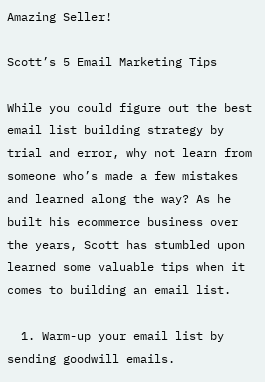Amazing Seller!

Scott’s 5 Email Marketing Tips

While you could figure out the best email list building strategy by trial and error, why not learn from someone who’s made a few mistakes and learned along the way? As he built his ecommerce business over the years, Scott has stumbled upon learned some valuable tips when it comes to building an email list.

  1. Warm-up your email list by sending goodwill emails.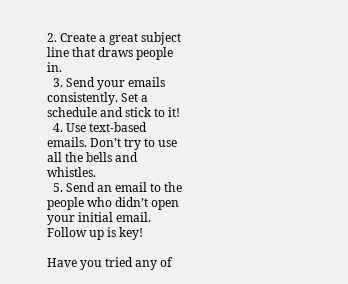2. Create a great subject line that draws people in.
  3. Send your emails consistently. Set a schedule and stick to it!
  4. Use text-based emails. Don’t try to use all the bells and whistles.
  5. Send an email to the people who didn’t open your initial email. Follow up is key!

Have you tried any of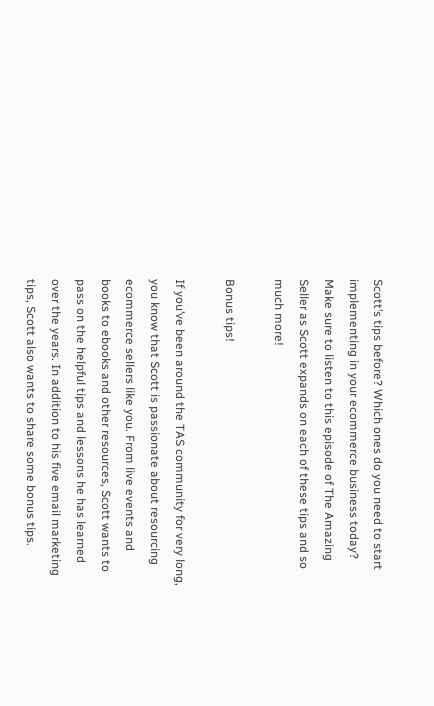Scott’s tips before? Which ones do you need to start implementing in your ecommerce business today? Make sure to listen to this episode of The Amazing Seller as Scott expands on each of these tips and so much more!

Bonus tips!

If you’ve been around the TAS community for very long, you know that Scott is passionate about resourcing ecommerce sellers like you. From live events and books to ebooks and other resources, Scott wants to pass on the helpful tips and lessons he has learned over the years. In addition to his five email marketing tips, Scott also wants to share some bonus tips.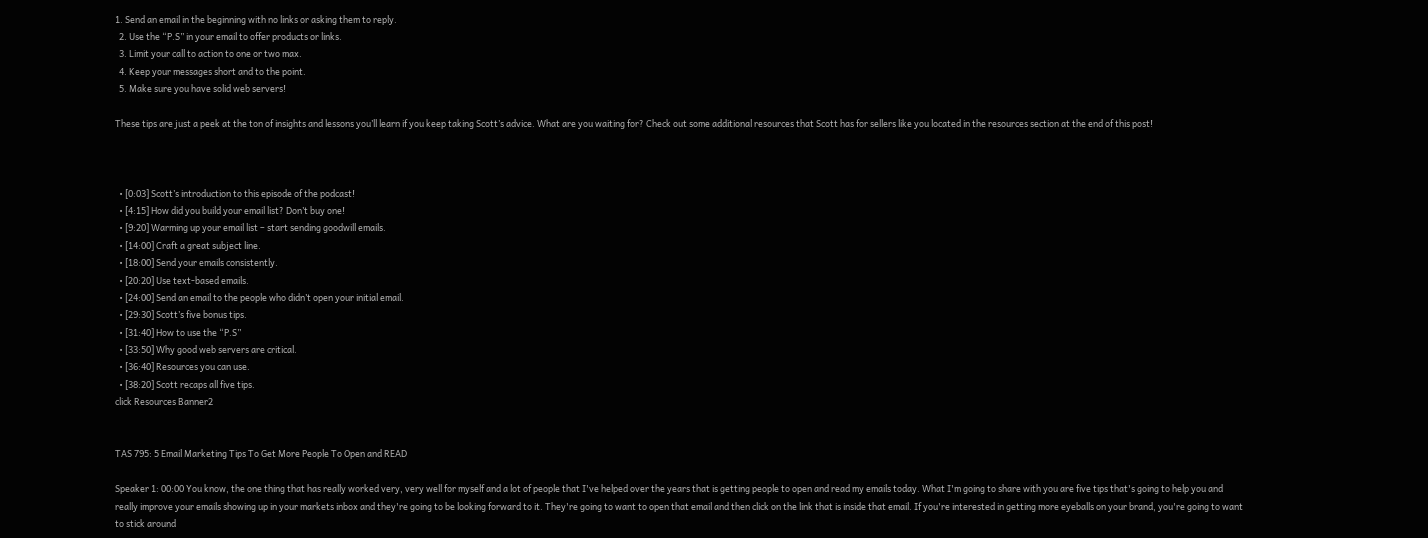1. Send an email in the beginning with no links or asking them to reply.
  2. Use the “P.S” in your email to offer products or links.
  3. Limit your call to action to one or two max.
  4. Keep your messages short and to the point.
  5. Make sure you have solid web servers!

These tips are just a peek at the ton of insights and lessons you’ll learn if you keep taking Scott’s advice. What are you waiting for? Check out some additional resources that Scott has for sellers like you located in the resources section at the end of this post!



  • [0:03] Scott’s introduction to this episode of the podcast!
  • [4:15] How did you build your email list? Don’t buy one!
  • [9:20] Warming up your email list – start sending goodwill emails.
  • [14:00] Craft a great subject line.
  • [18:00] Send your emails consistently.
  • [20:20] Use text-based emails.
  • [24:00] Send an email to the people who didn’t open your initial email.
  • [29:30] Scott’s five bonus tips.
  • [31:40] How to use the “P.S”
  • [33:50] Why good web servers are critical.
  • [36:40] Resources you can use.
  • [38:20] Scott recaps all five tips.
click Resources Banner2


TAS 795: 5 Email Marketing Tips To Get More People To Open and READ

Speaker 1: 00:00 You know, the one thing that has really worked very, very well for myself and a lot of people that I've helped over the years that is getting people to open and read my emails today. What I'm going to share with you are five tips that's going to help you and really improve your emails showing up in your markets inbox and they're going to be looking forward to it. They're going to want to open that email and then click on the link that is inside that email. If you're interested in getting more eyeballs on your brand, you're going to want to stick around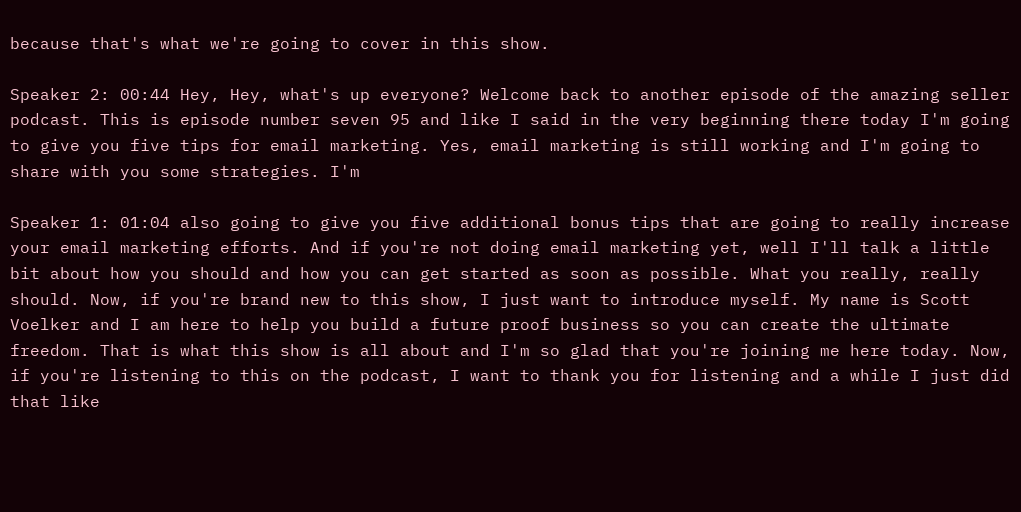because that's what we're going to cover in this show.

Speaker 2: 00:44 Hey, Hey, what's up everyone? Welcome back to another episode of the amazing seller podcast. This is episode number seven 95 and like I said in the very beginning there today I'm going to give you five tips for email marketing. Yes, email marketing is still working and I'm going to share with you some strategies. I'm

Speaker 1: 01:04 also going to give you five additional bonus tips that are going to really increase your email marketing efforts. And if you're not doing email marketing yet, well I'll talk a little bit about how you should and how you can get started as soon as possible. What you really, really should. Now, if you're brand new to this show, I just want to introduce myself. My name is Scott Voelker and I am here to help you build a future proof business so you can create the ultimate freedom. That is what this show is all about and I'm so glad that you're joining me here today. Now, if you're listening to this on the podcast, I want to thank you for listening and a while I just did that like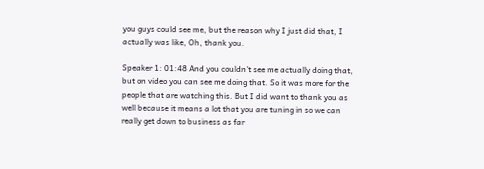you guys could see me, but the reason why I just did that, I actually was like, Oh, thank you.

Speaker 1: 01:48 And you couldn't see me actually doing that, but on video you can see me doing that. So it was more for the people that are watching this. But I did want to thank you as well because it means a lot that you are tuning in so we can really get down to business as far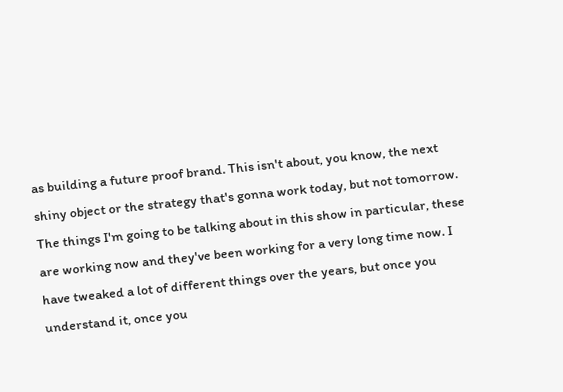as building a future proof brand. This isn't about, you know, the next shiny object or the strategy that's gonna work today, but not tomorrow. The things I'm going to be talking about in this show in particular, these are working now and they've been working for a very long time now. I have tweaked a lot of different things over the years, but once you understand it, once you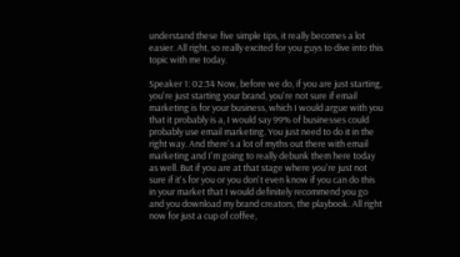understand these five simple tips, it really becomes a lot easier. All right, so really excited for you guys to dive into this topic with me today.

Speaker 1: 02:34 Now, before we do, if you are just starting, you're just starting your brand, you're not sure if email marketing is for your business, which I would argue with you that it probably is a, I would say 99% of businesses could probably use email marketing. You just need to do it in the right way. And there's a lot of myths out there with email marketing and I'm going to really debunk them here today as well. But if you are at that stage where you're just not sure if it's for you or you don't even know if you can do this in your market that I would definitely recommend you go and you download my brand creators, the playbook. All right now for just a cup of coffee,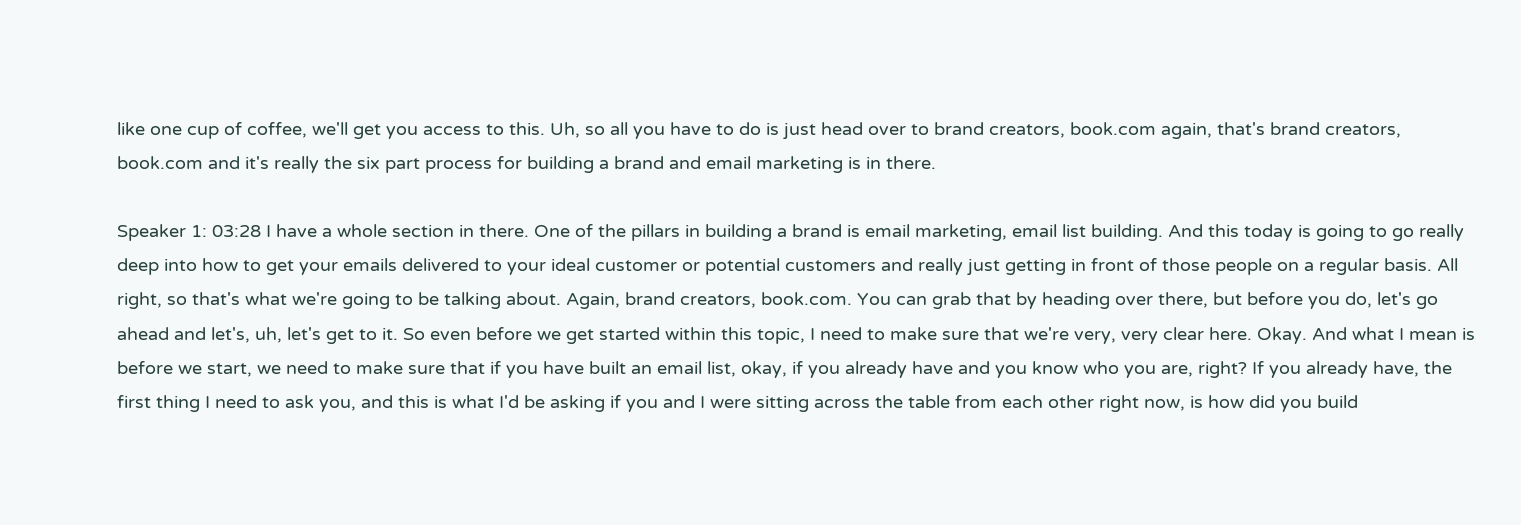like one cup of coffee, we'll get you access to this. Uh, so all you have to do is just head over to brand creators, book.com again, that's brand creators, book.com and it's really the six part process for building a brand and email marketing is in there.

Speaker 1: 03:28 I have a whole section in there. One of the pillars in building a brand is email marketing, email list building. And this today is going to go really deep into how to get your emails delivered to your ideal customer or potential customers and really just getting in front of those people on a regular basis. All right, so that's what we're going to be talking about. Again, brand creators, book.com. You can grab that by heading over there, but before you do, let's go ahead and let's, uh, let's get to it. So even before we get started within this topic, I need to make sure that we're very, very clear here. Okay. And what I mean is before we start, we need to make sure that if you have built an email list, okay, if you already have and you know who you are, right? If you already have, the first thing I need to ask you, and this is what I'd be asking if you and I were sitting across the table from each other right now, is how did you build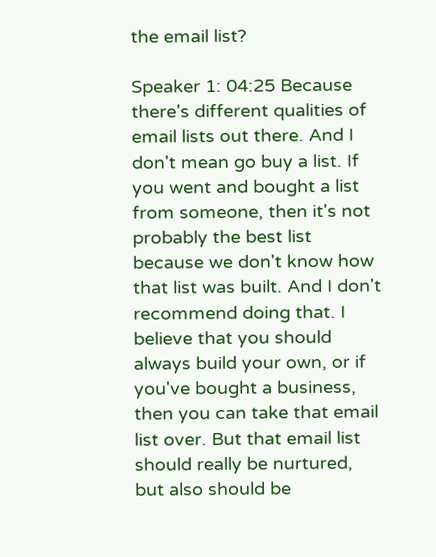the email list?

Speaker 1: 04:25 Because there's different qualities of email lists out there. And I don't mean go buy a list. If you went and bought a list from someone, then it's not probably the best list because we don't know how that list was built. And I don't recommend doing that. I believe that you should always build your own, or if you've bought a business, then you can take that email list over. But that email list should really be nurtured, but also should be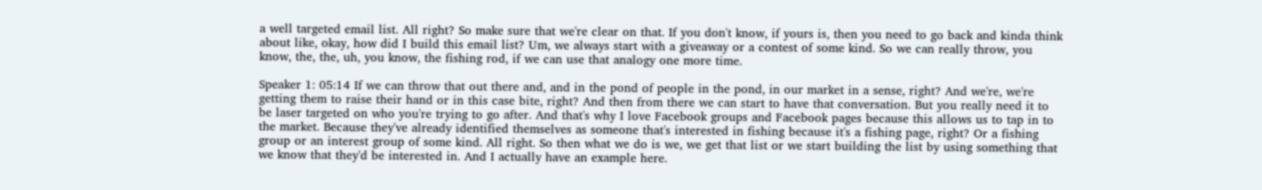a well targeted email list. All right? So make sure that we're clear on that. If you don't know, if yours is, then you need to go back and kinda think about like, okay, how did I build this email list? Um, we always start with a giveaway or a contest of some kind. So we can really throw, you know, the, the, uh, you know, the fishing rod, if we can use that analogy one more time.

Speaker 1: 05:14 If we can throw that out there and, and in the pond of people in the pond, in our market in a sense, right? And we're, we're getting them to raise their hand or in this case bite, right? And then from there we can start to have that conversation. But you really need it to be laser targeted on who you're trying to go after. And that's why I love Facebook groups and Facebook pages because this allows us to tap in to the market. Because they've already identified themselves as someone that's interested in fishing because it's a fishing page, right? Or a fishing group or an interest group of some kind. All right. So then what we do is we, we get that list or we start building the list by using something that we know that they'd be interested in. And I actually have an example here.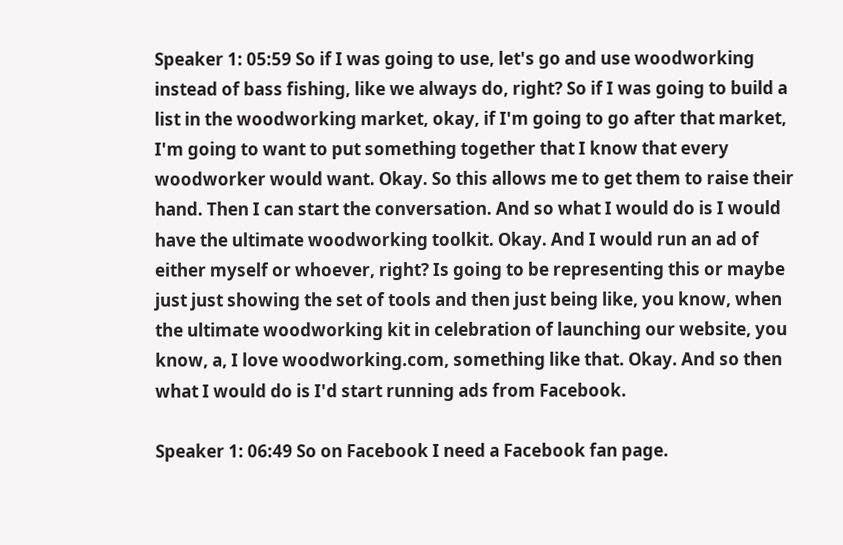Speaker 1: 05:59 So if I was going to use, let's go and use woodworking instead of bass fishing, like we always do, right? So if I was going to build a list in the woodworking market, okay, if I'm going to go after that market, I'm going to want to put something together that I know that every woodworker would want. Okay. So this allows me to get them to raise their hand. Then I can start the conversation. And so what I would do is I would have the ultimate woodworking toolkit. Okay. And I would run an ad of either myself or whoever, right? Is going to be representing this or maybe just just showing the set of tools and then just being like, you know, when the ultimate woodworking kit in celebration of launching our website, you know, a, I love woodworking.com, something like that. Okay. And so then what I would do is I'd start running ads from Facebook.

Speaker 1: 06:49 So on Facebook I need a Facebook fan page.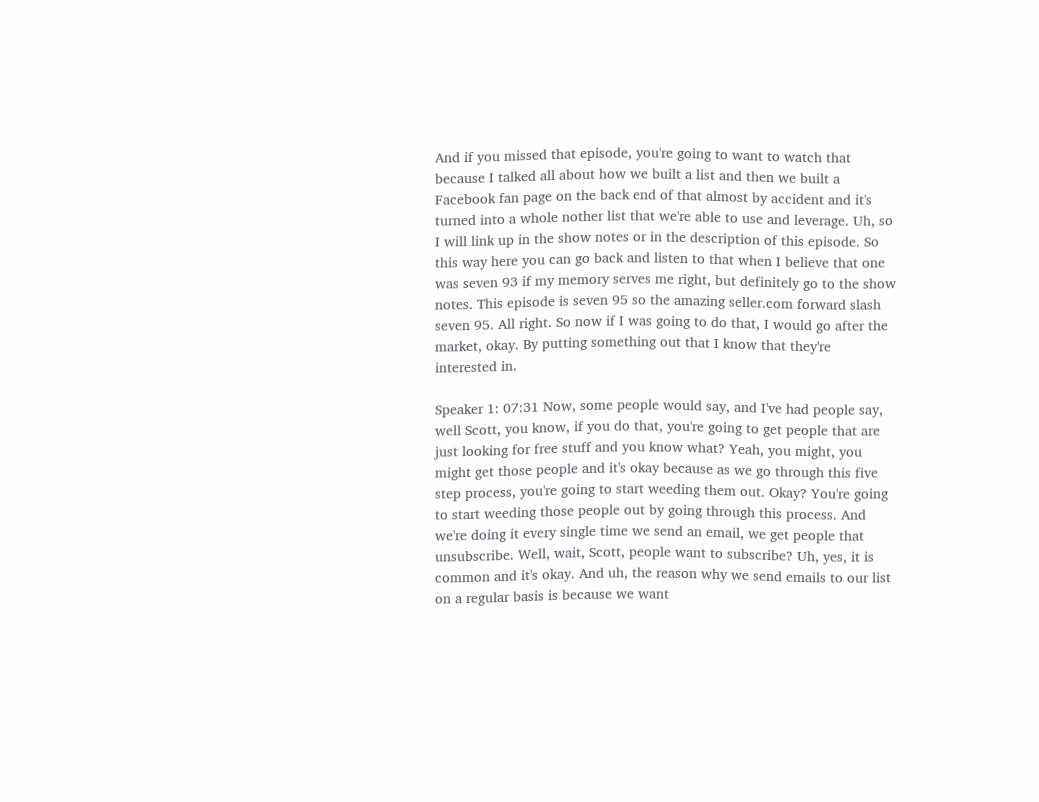And if you missed that episode, you're going to want to watch that because I talked all about how we built a list and then we built a Facebook fan page on the back end of that almost by accident and it's turned into a whole nother list that we're able to use and leverage. Uh, so I will link up in the show notes or in the description of this episode. So this way here you can go back and listen to that when I believe that one was seven 93 if my memory serves me right, but definitely go to the show notes. This episode is seven 95 so the amazing seller.com forward slash seven 95. All right. So now if I was going to do that, I would go after the market, okay. By putting something out that I know that they're interested in.

Speaker 1: 07:31 Now, some people would say, and I've had people say, well Scott, you know, if you do that, you're going to get people that are just looking for free stuff and you know what? Yeah, you might, you might get those people and it's okay because as we go through this five step process, you're going to start weeding them out. Okay? You're going to start weeding those people out by going through this process. And we're doing it every single time we send an email, we get people that unsubscribe. Well, wait, Scott, people want to subscribe? Uh, yes, it is common and it's okay. And uh, the reason why we send emails to our list on a regular basis is because we want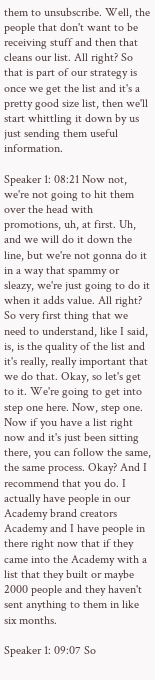them to unsubscribe. Well, the people that don't want to be receiving stuff and then that cleans our list. All right? So that is part of our strategy is once we get the list and it's a pretty good size list, then we'll start whittling it down by us just sending them useful information.

Speaker 1: 08:21 Now not, we're not going to hit them over the head with promotions, uh, at first. Uh, and we will do it down the line, but we're not gonna do it in a way that spammy or sleazy, we're just going to do it when it adds value. All right? So very first thing that we need to understand, like I said, is, is the quality of the list and it's really, really important that we do that. Okay, so let's get to it. We're going to get into step one here. Now, step one. Now if you have a list right now and it's just been sitting there, you can follow the same, the same process. Okay? And I recommend that you do. I actually have people in our Academy brand creators Academy and I have people in there right now that if they came into the Academy with a list that they built or maybe 2000 people and they haven't sent anything to them in like six months.

Speaker 1: 09:07 So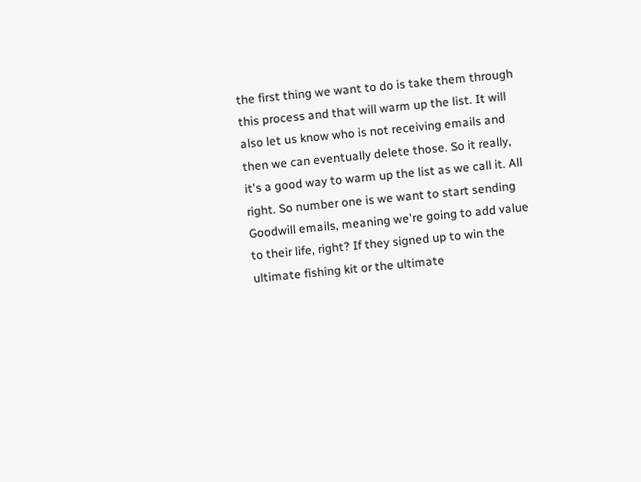the first thing we want to do is take them through this process and that will warm up the list. It will also let us know who is not receiving emails and then we can eventually delete those. So it really, it's a good way to warm up the list as we call it. All right. So number one is we want to start sending Goodwill emails, meaning we're going to add value to their life, right? If they signed up to win the ultimate fishing kit or the ultimate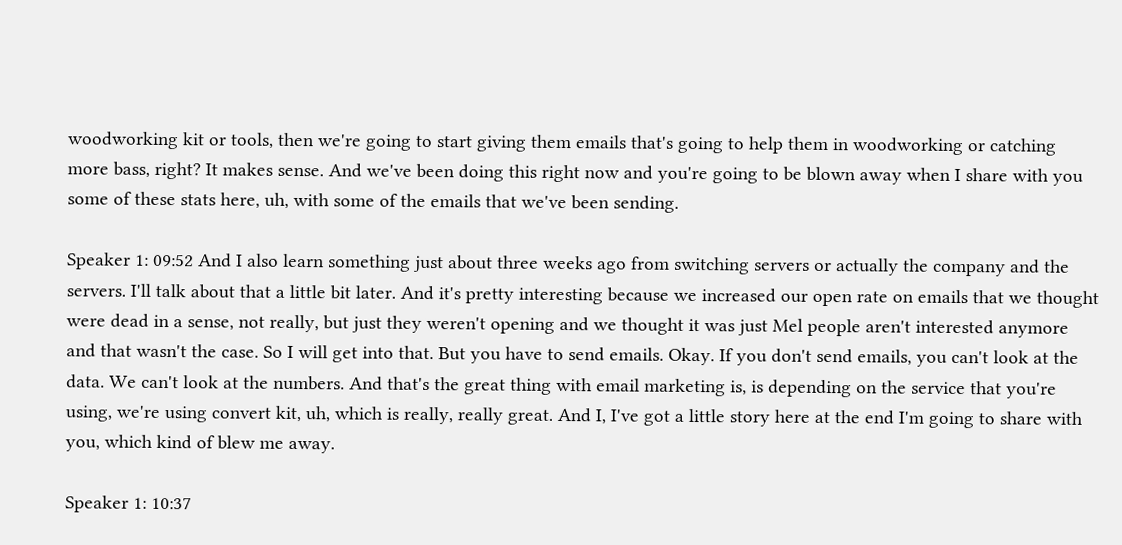woodworking kit or tools, then we're going to start giving them emails that's going to help them in woodworking or catching more bass, right? It makes sense. And we've been doing this right now and you're going to be blown away when I share with you some of these stats here, uh, with some of the emails that we've been sending.

Speaker 1: 09:52 And I also learn something just about three weeks ago from switching servers or actually the company and the servers. I'll talk about that a little bit later. And it's pretty interesting because we increased our open rate on emails that we thought were dead in a sense, not really, but just they weren't opening and we thought it was just Mel people aren't interested anymore and that wasn't the case. So I will get into that. But you have to send emails. Okay. If you don't send emails, you can't look at the data. We can't look at the numbers. And that's the great thing with email marketing is, is depending on the service that you're using, we're using convert kit, uh, which is really, really great. And I, I've got a little story here at the end I'm going to share with you, which kind of blew me away.

Speaker 1: 10:37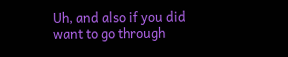Uh, and also if you did want to go through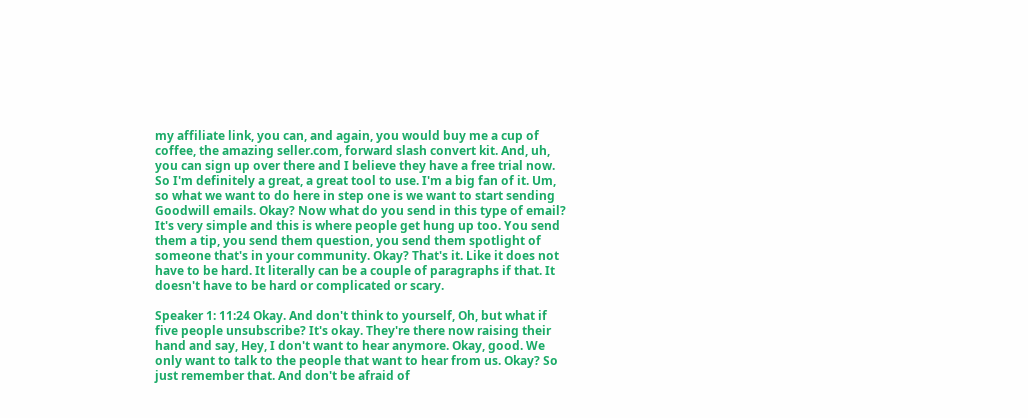my affiliate link, you can, and again, you would buy me a cup of coffee, the amazing seller.com, forward slash convert kit. And, uh, you can sign up over there and I believe they have a free trial now. So I'm definitely a great, a great tool to use. I'm a big fan of it. Um, so what we want to do here in step one is we want to start sending Goodwill emails. Okay? Now what do you send in this type of email? It's very simple and this is where people get hung up too. You send them a tip, you send them question, you send them spotlight of someone that's in your community. Okay? That's it. Like it does not have to be hard. It literally can be a couple of paragraphs if that. It doesn't have to be hard or complicated or scary.

Speaker 1: 11:24 Okay. And don't think to yourself, Oh, but what if five people unsubscribe? It's okay. They're there now raising their hand and say, Hey, I don't want to hear anymore. Okay, good. We only want to talk to the people that want to hear from us. Okay? So just remember that. And don't be afraid of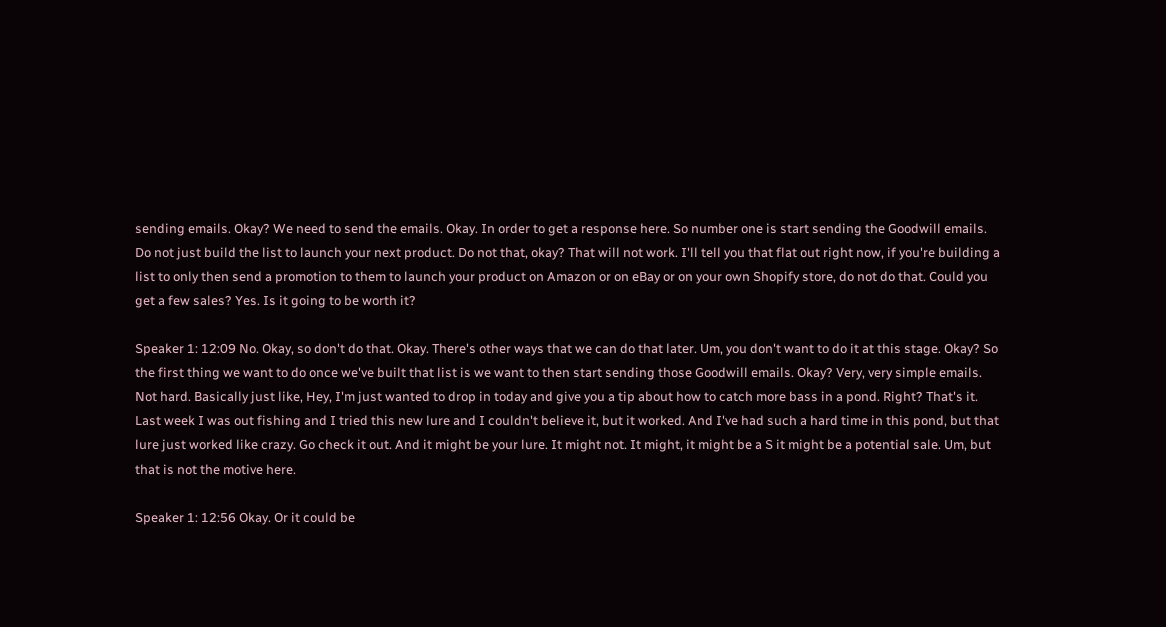sending emails. Okay? We need to send the emails. Okay. In order to get a response here. So number one is start sending the Goodwill emails. Do not just build the list to launch your next product. Do not that, okay? That will not work. I'll tell you that flat out right now, if you're building a list to only then send a promotion to them to launch your product on Amazon or on eBay or on your own Shopify store, do not do that. Could you get a few sales? Yes. Is it going to be worth it?

Speaker 1: 12:09 No. Okay, so don't do that. Okay. There's other ways that we can do that later. Um, you don't want to do it at this stage. Okay? So the first thing we want to do once we've built that list is we want to then start sending those Goodwill emails. Okay? Very, very simple emails. Not hard. Basically just like, Hey, I'm just wanted to drop in today and give you a tip about how to catch more bass in a pond. Right? That's it. Last week I was out fishing and I tried this new lure and I couldn't believe it, but it worked. And I've had such a hard time in this pond, but that lure just worked like crazy. Go check it out. And it might be your lure. It might not. It might, it might be a S it might be a potential sale. Um, but that is not the motive here.

Speaker 1: 12:56 Okay. Or it could be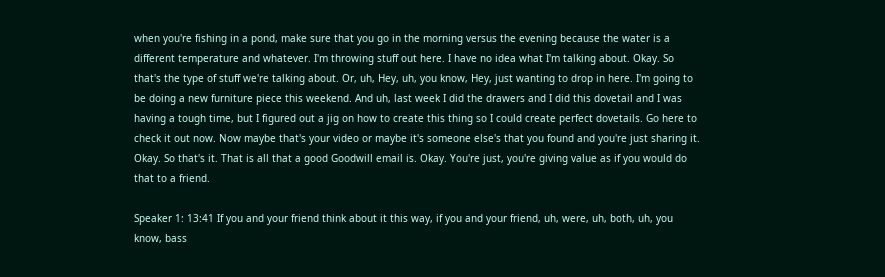when you're fishing in a pond, make sure that you go in the morning versus the evening because the water is a different temperature and whatever. I'm throwing stuff out here. I have no idea what I'm talking about. Okay. So that's the type of stuff we're talking about. Or, uh, Hey, uh, you know, Hey, just wanting to drop in here. I'm going to be doing a new furniture piece this weekend. And uh, last week I did the drawers and I did this dovetail and I was having a tough time, but I figured out a jig on how to create this thing so I could create perfect dovetails. Go here to check it out now. Now maybe that's your video or maybe it's someone else's that you found and you're just sharing it. Okay. So that's it. That is all that a good Goodwill email is. Okay. You're just, you're giving value as if you would do that to a friend.

Speaker 1: 13:41 If you and your friend think about it this way, if you and your friend, uh, were, uh, both, uh, you know, bass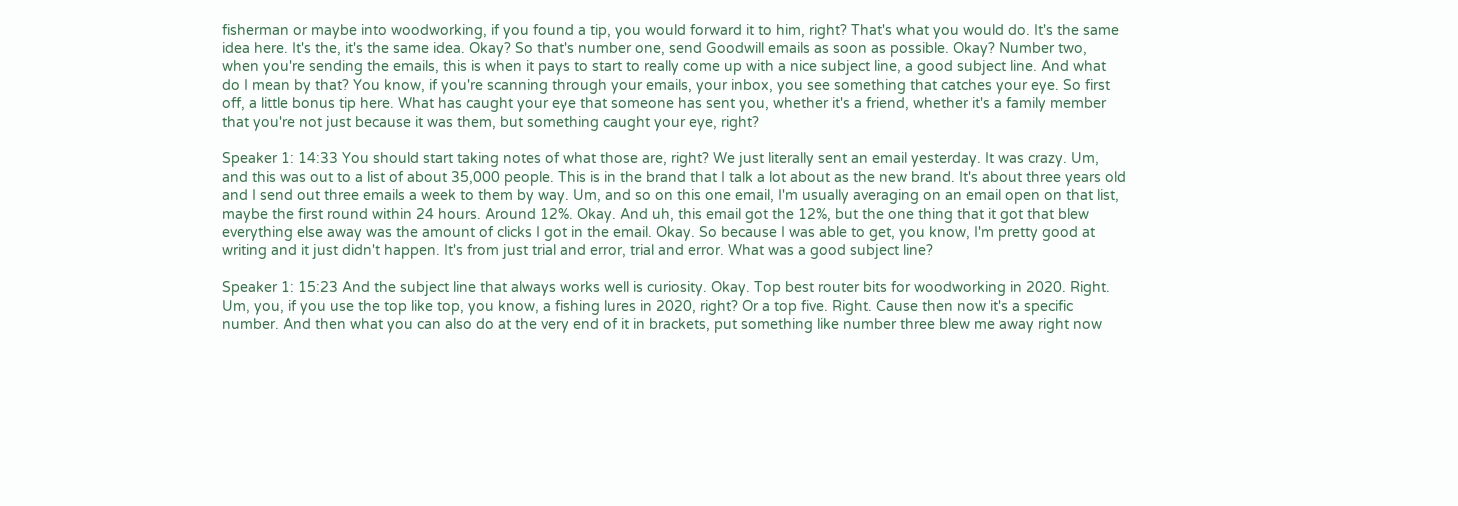fisherman or maybe into woodworking, if you found a tip, you would forward it to him, right? That's what you would do. It's the same idea here. It's the, it's the same idea. Okay? So that's number one, send Goodwill emails as soon as possible. Okay? Number two, when you're sending the emails, this is when it pays to start to really come up with a nice subject line, a good subject line. And what do I mean by that? You know, if you're scanning through your emails, your inbox, you see something that catches your eye. So first off, a little bonus tip here. What has caught your eye that someone has sent you, whether it's a friend, whether it's a family member that you're not just because it was them, but something caught your eye, right?

Speaker 1: 14:33 You should start taking notes of what those are, right? We just literally sent an email yesterday. It was crazy. Um, and this was out to a list of about 35,000 people. This is in the brand that I talk a lot about as the new brand. It's about three years old and I send out three emails a week to them by way. Um, and so on this one email, I'm usually averaging on an email open on that list, maybe the first round within 24 hours. Around 12%. Okay. And uh, this email got the 12%, but the one thing that it got that blew everything else away was the amount of clicks I got in the email. Okay. So because I was able to get, you know, I'm pretty good at writing and it just didn't happen. It's from just trial and error, trial and error. What was a good subject line?

Speaker 1: 15:23 And the subject line that always works well is curiosity. Okay. Top best router bits for woodworking in 2020. Right. Um, you, if you use the top like top, you know, a fishing lures in 2020, right? Or a top five. Right. Cause then now it's a specific number. And then what you can also do at the very end of it in brackets, put something like number three blew me away right now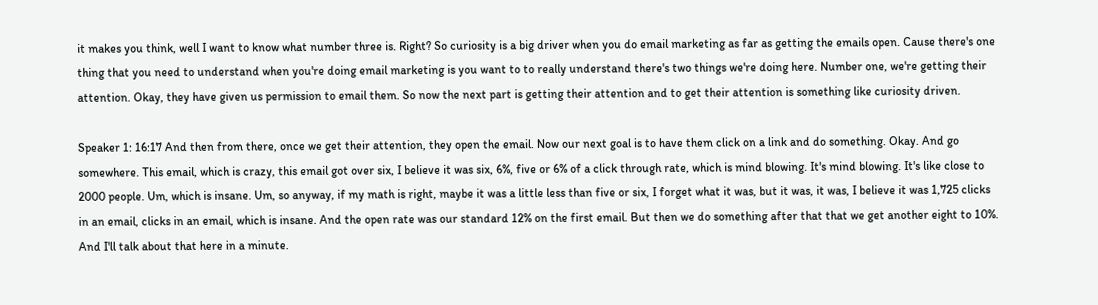it makes you think, well I want to know what number three is. Right? So curiosity is a big driver when you do email marketing as far as getting the emails open. Cause there's one thing that you need to understand when you're doing email marketing is you want to to really understand there's two things we're doing here. Number one, we're getting their attention. Okay, they have given us permission to email them. So now the next part is getting their attention and to get their attention is something like curiosity driven.

Speaker 1: 16:17 And then from there, once we get their attention, they open the email. Now our next goal is to have them click on a link and do something. Okay. And go somewhere. This email, which is crazy, this email got over six, I believe it was six, 6%, five or 6% of a click through rate, which is mind blowing. It's mind blowing. It's like close to 2000 people. Um, which is insane. Um, so anyway, if my math is right, maybe it was a little less than five or six, I forget what it was, but it was, it was, I believe it was 1,725 clicks in an email, clicks in an email, which is insane. And the open rate was our standard 12% on the first email. But then we do something after that that we get another eight to 10%. And I'll talk about that here in a minute.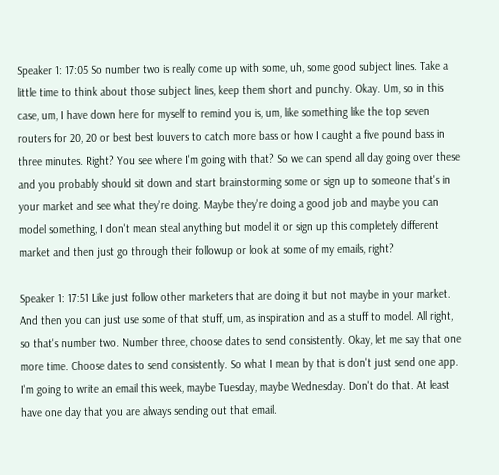Speaker 1: 17:05 So number two is really come up with some, uh, some good subject lines. Take a little time to think about those subject lines, keep them short and punchy. Okay. Um, so in this case, um, I have down here for myself to remind you is, um, like something like the top seven routers for 20, 20 or best best louvers to catch more bass or how I caught a five pound bass in three minutes. Right? You see where I'm going with that? So we can spend all day going over these and you probably should sit down and start brainstorming some or sign up to someone that's in your market and see what they're doing. Maybe they're doing a good job and maybe you can model something, I don't mean steal anything but model it or sign up this completely different market and then just go through their followup or look at some of my emails, right?

Speaker 1: 17:51 Like just follow other marketers that are doing it but not maybe in your market. And then you can just use some of that stuff, um, as inspiration and as a stuff to model. All right, so that's number two. Number three, choose dates to send consistently. Okay, let me say that one more time. Choose dates to send consistently. So what I mean by that is don't just send one app. I'm going to write an email this week, maybe Tuesday, maybe Wednesday. Don't do that. At least have one day that you are always sending out that email.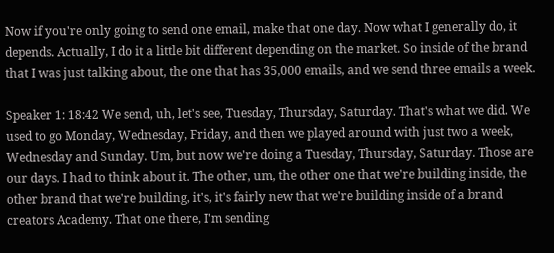Now if you're only going to send one email, make that one day. Now what I generally do, it depends. Actually, I do it a little bit different depending on the market. So inside of the brand that I was just talking about, the one that has 35,000 emails, and we send three emails a week.

Speaker 1: 18:42 We send, uh, let's see, Tuesday, Thursday, Saturday. That's what we did. We used to go Monday, Wednesday, Friday, and then we played around with just two a week, Wednesday and Sunday. Um, but now we're doing a Tuesday, Thursday, Saturday. Those are our days. I had to think about it. The other, um, the other one that we're building inside, the other brand that we're building, it's, it's fairly new that we're building inside of a brand creators Academy. That one there, I'm sending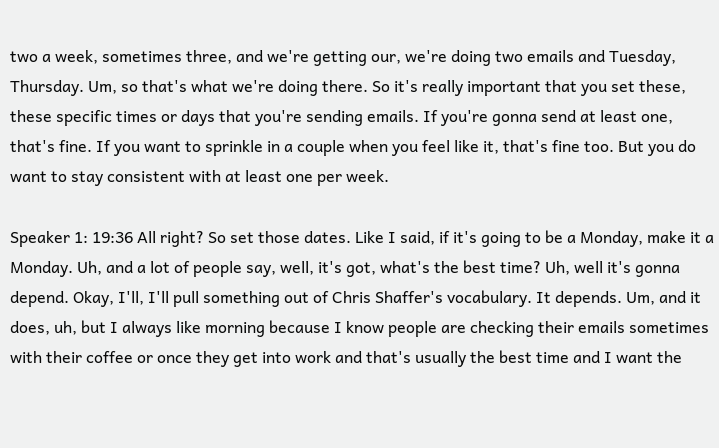two a week, sometimes three, and we're getting our, we're doing two emails and Tuesday, Thursday. Um, so that's what we're doing there. So it's really important that you set these, these specific times or days that you're sending emails. If you're gonna send at least one, that's fine. If you want to sprinkle in a couple when you feel like it, that's fine too. But you do want to stay consistent with at least one per week.

Speaker 1: 19:36 All right? So set those dates. Like I said, if it's going to be a Monday, make it a Monday. Uh, and a lot of people say, well, it's got, what's the best time? Uh, well it's gonna depend. Okay, I'll, I'll pull something out of Chris Shaffer's vocabulary. It depends. Um, and it does, uh, but I always like morning because I know people are checking their emails sometimes with their coffee or once they get into work and that's usually the best time and I want the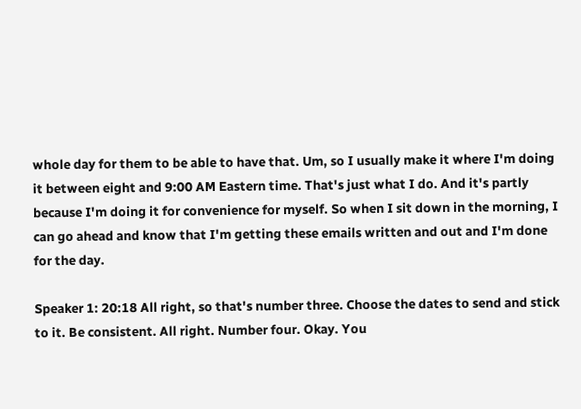whole day for them to be able to have that. Um, so I usually make it where I'm doing it between eight and 9:00 AM Eastern time. That's just what I do. And it's partly because I'm doing it for convenience for myself. So when I sit down in the morning, I can go ahead and know that I'm getting these emails written and out and I'm done for the day.

Speaker 1: 20:18 All right, so that's number three. Choose the dates to send and stick to it. Be consistent. All right. Number four. Okay. You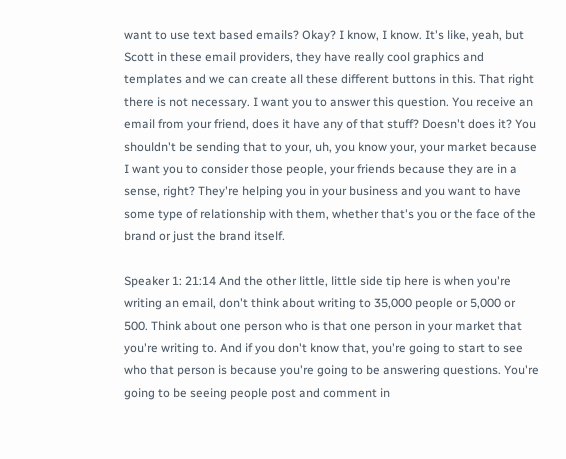want to use text based emails? Okay? I know, I know. It's like, yeah, but Scott in these email providers, they have really cool graphics and templates and we can create all these different buttons in this. That right there is not necessary. I want you to answer this question. You receive an email from your friend, does it have any of that stuff? Doesn't does it? You shouldn't be sending that to your, uh, you know your, your market because I want you to consider those people, your friends because they are in a sense, right? They're helping you in your business and you want to have some type of relationship with them, whether that's you or the face of the brand or just the brand itself.

Speaker 1: 21:14 And the other little, little side tip here is when you're writing an email, don't think about writing to 35,000 people or 5,000 or 500. Think about one person who is that one person in your market that you're writing to. And if you don't know that, you're going to start to see who that person is because you're going to be answering questions. You're going to be seeing people post and comment in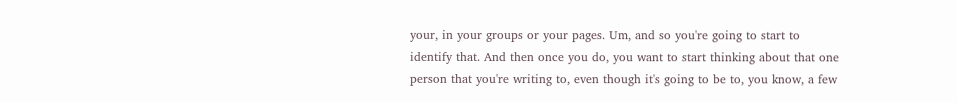your, in your groups or your pages. Um, and so you're going to start to identify that. And then once you do, you want to start thinking about that one person that you're writing to, even though it's going to be to, you know, a few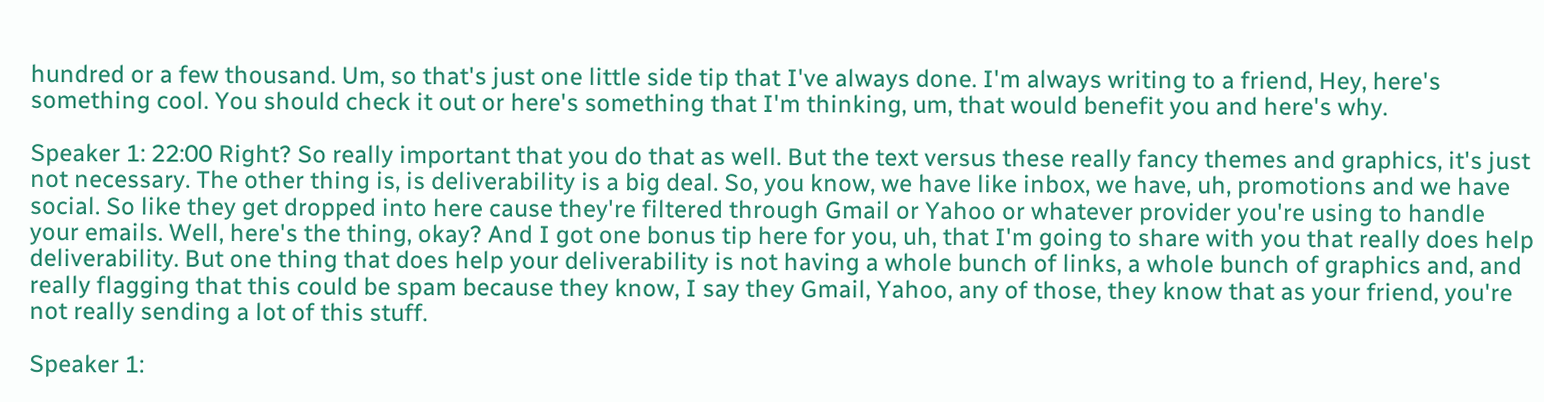hundred or a few thousand. Um, so that's just one little side tip that I've always done. I'm always writing to a friend, Hey, here's something cool. You should check it out or here's something that I'm thinking, um, that would benefit you and here's why.

Speaker 1: 22:00 Right? So really important that you do that as well. But the text versus these really fancy themes and graphics, it's just not necessary. The other thing is, is deliverability is a big deal. So, you know, we have like inbox, we have, uh, promotions and we have social. So like they get dropped into here cause they're filtered through Gmail or Yahoo or whatever provider you're using to handle your emails. Well, here's the thing, okay? And I got one bonus tip here for you, uh, that I'm going to share with you that really does help deliverability. But one thing that does help your deliverability is not having a whole bunch of links, a whole bunch of graphics and, and really flagging that this could be spam because they know, I say they Gmail, Yahoo, any of those, they know that as your friend, you're not really sending a lot of this stuff.

Speaker 1: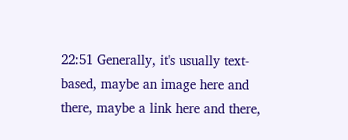22:51 Generally, it's usually text-based, maybe an image here and there, maybe a link here and there,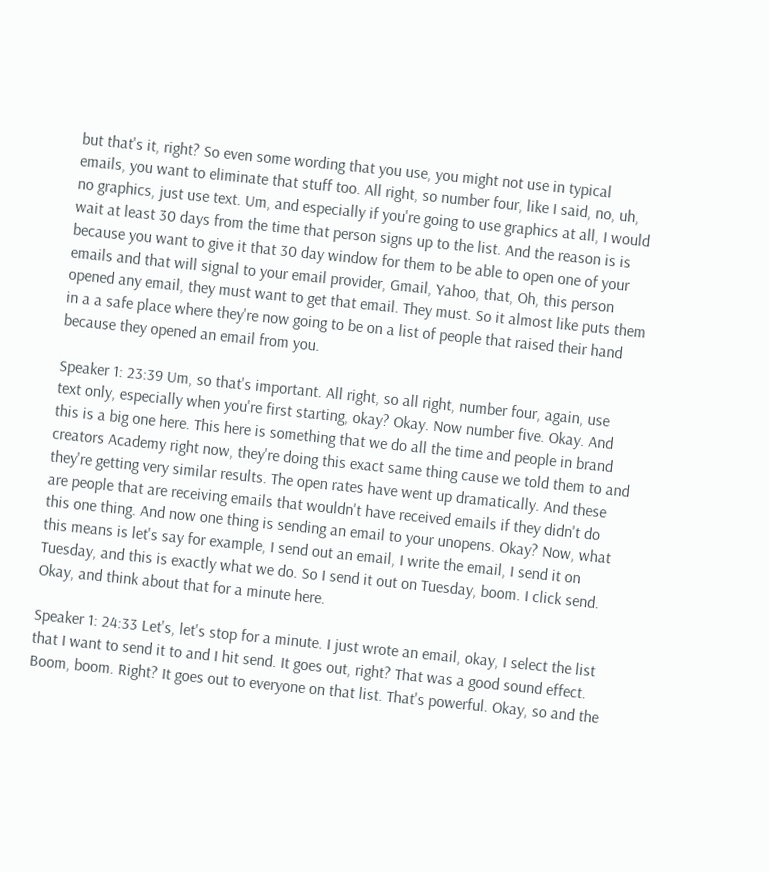but that's it, right? So even some wording that you use, you might not use in typical emails, you want to eliminate that stuff too. All right, so number four, like I said, no, uh, no graphics, just use text. Um, and especially if you're going to use graphics at all, I would wait at least 30 days from the time that person signs up to the list. And the reason is is because you want to give it that 30 day window for them to be able to open one of your emails and that will signal to your email provider, Gmail, Yahoo, that, Oh, this person opened any email, they must want to get that email. They must. So it almost like puts them in a a safe place where they're now going to be on a list of people that raised their hand because they opened an email from you.

Speaker 1: 23:39 Um, so that's important. All right, so all right, number four, again, use text only, especially when you're first starting, okay? Okay. Now number five. Okay. And this is a big one here. This here is something that we do all the time and people in brand creators Academy right now, they're doing this exact same thing cause we told them to and they're getting very similar results. The open rates have went up dramatically. And these are people that are receiving emails that wouldn't have received emails if they didn't do this one thing. And now one thing is sending an email to your unopens. Okay? Now, what this means is let's say for example, I send out an email, I write the email, I send it on Tuesday, and this is exactly what we do. So I send it out on Tuesday, boom. I click send. Okay, and think about that for a minute here.

Speaker 1: 24:33 Let's, let's stop for a minute. I just wrote an email, okay, I select the list that I want to send it to and I hit send. It goes out, right? That was a good sound effect. Boom, boom. Right? It goes out to everyone on that list. That's powerful. Okay, so and the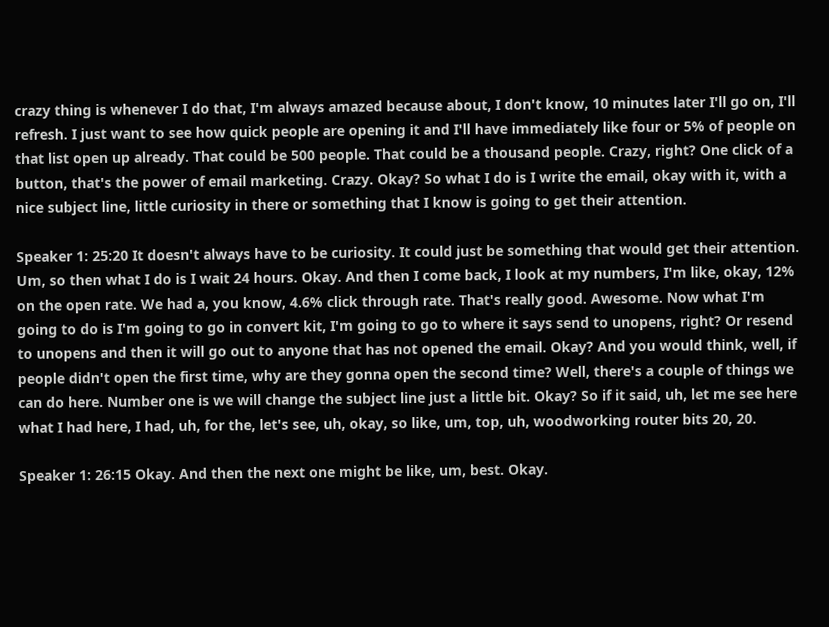crazy thing is whenever I do that, I'm always amazed because about, I don't know, 10 minutes later I'll go on, I'll refresh. I just want to see how quick people are opening it and I'll have immediately like four or 5% of people on that list open up already. That could be 500 people. That could be a thousand people. Crazy, right? One click of a button, that's the power of email marketing. Crazy. Okay? So what I do is I write the email, okay with it, with a nice subject line, little curiosity in there or something that I know is going to get their attention.

Speaker 1: 25:20 It doesn't always have to be curiosity. It could just be something that would get their attention. Um, so then what I do is I wait 24 hours. Okay. And then I come back, I look at my numbers, I'm like, okay, 12% on the open rate. We had a, you know, 4.6% click through rate. That's really good. Awesome. Now what I'm going to do is I'm going to go in convert kit, I'm going to go to where it says send to unopens, right? Or resend to unopens and then it will go out to anyone that has not opened the email. Okay? And you would think, well, if people didn't open the first time, why are they gonna open the second time? Well, there's a couple of things we can do here. Number one is we will change the subject line just a little bit. Okay? So if it said, uh, let me see here what I had here, I had, uh, for the, let's see, uh, okay, so like, um, top, uh, woodworking router bits 20, 20.

Speaker 1: 26:15 Okay. And then the next one might be like, um, best. Okay.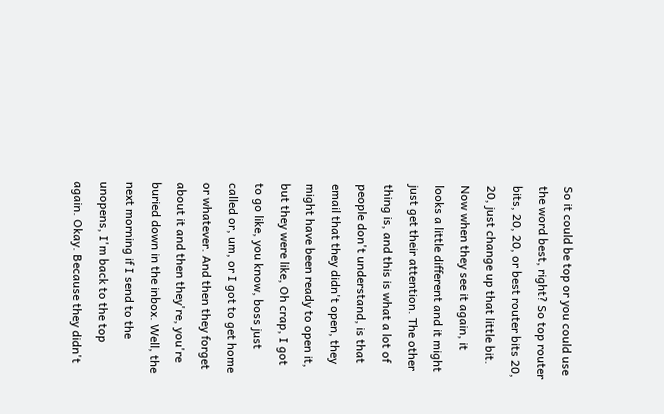So it could be top or you could use the word best, right? So top router bits, 20, 20, or best router bits 20, 20, just change up that little bit. Now when they see it again, it looks a little different and it might just get their attention. The other thing is, and this is what a lot of people don't understand, is that email that they didn't open, they might have been ready to open it, but they were like, Oh crap, I got to go like, you know, boss just called or, um, or I got to get home or whatever. And then they forget about it and then they're, you're buried down in the inbox. Well, the next morning if I send to the unopens, I'm back to the top again. Okay. Because they didn't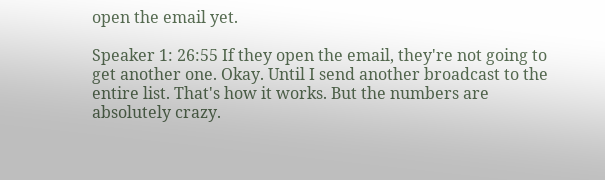open the email yet.

Speaker 1: 26:55 If they open the email, they're not going to get another one. Okay. Until I send another broadcast to the entire list. That's how it works. But the numbers are absolutely crazy.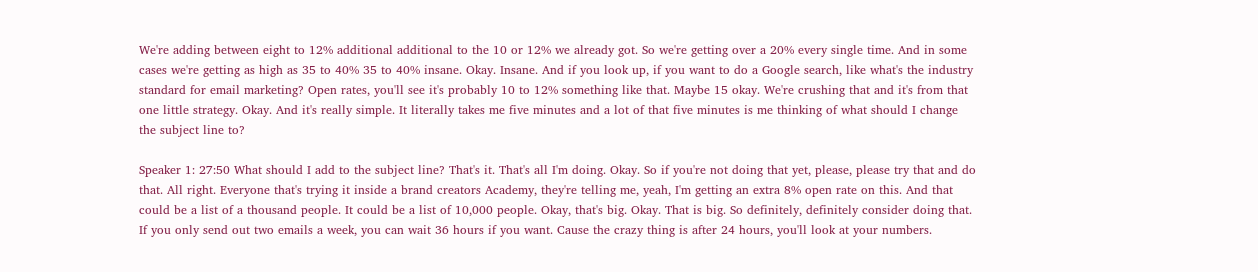We're adding between eight to 12% additional additional to the 10 or 12% we already got. So we're getting over a 20% every single time. And in some cases we're getting as high as 35 to 40% 35 to 40% insane. Okay. Insane. And if you look up, if you want to do a Google search, like what's the industry standard for email marketing? Open rates, you'll see it's probably 10 to 12% something like that. Maybe 15 okay. We're crushing that and it's from that one little strategy. Okay. And it's really simple. It literally takes me five minutes and a lot of that five minutes is me thinking of what should I change the subject line to?

Speaker 1: 27:50 What should I add to the subject line? That's it. That's all I'm doing. Okay. So if you're not doing that yet, please, please try that and do that. All right. Everyone that's trying it inside a brand creators Academy, they're telling me, yeah, I'm getting an extra 8% open rate on this. And that could be a list of a thousand people. It could be a list of 10,000 people. Okay, that's big. Okay. That is big. So definitely, definitely consider doing that. If you only send out two emails a week, you can wait 36 hours if you want. Cause the crazy thing is after 24 hours, you'll look at your numbers.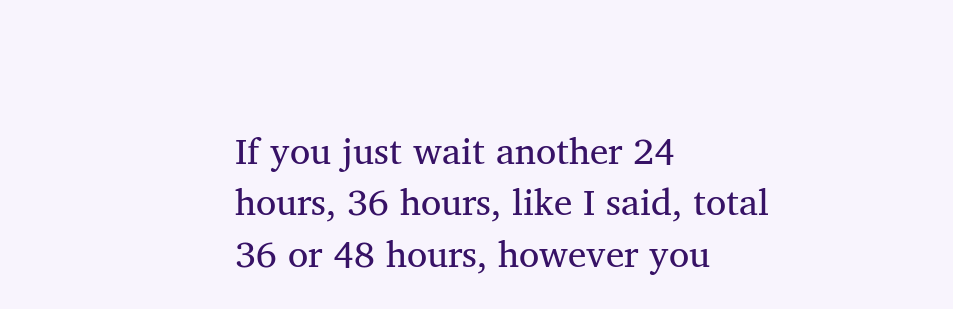If you just wait another 24 hours, 36 hours, like I said, total 36 or 48 hours, however you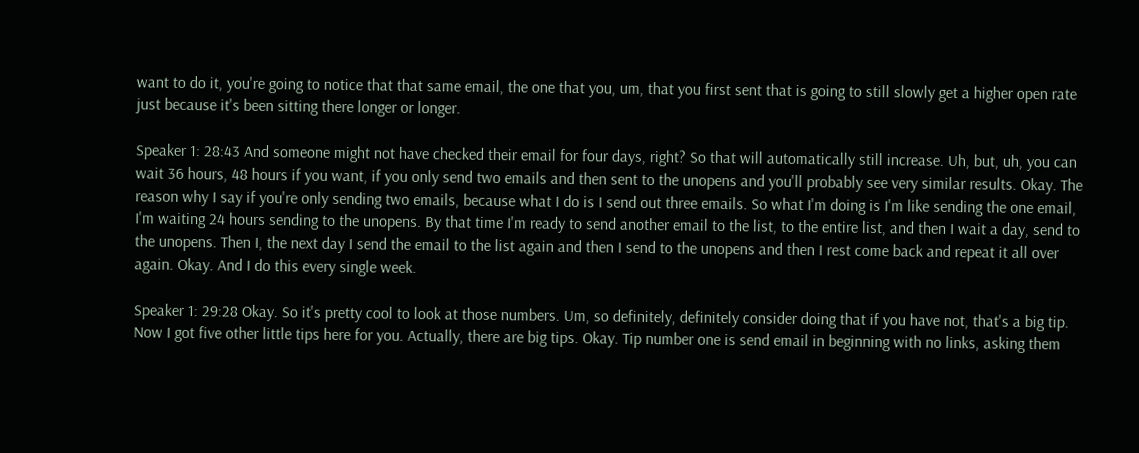want to do it, you're going to notice that that same email, the one that you, um, that you first sent that is going to still slowly get a higher open rate just because it's been sitting there longer or longer.

Speaker 1: 28:43 And someone might not have checked their email for four days, right? So that will automatically still increase. Uh, but, uh, you can wait 36 hours, 48 hours if you want, if you only send two emails and then sent to the unopens and you'll probably see very similar results. Okay. The reason why I say if you're only sending two emails, because what I do is I send out three emails. So what I'm doing is I'm like sending the one email, I'm waiting 24 hours sending to the unopens. By that time I'm ready to send another email to the list, to the entire list, and then I wait a day, send to the unopens. Then I, the next day I send the email to the list again and then I send to the unopens and then I rest come back and repeat it all over again. Okay. And I do this every single week.

Speaker 1: 29:28 Okay. So it's pretty cool to look at those numbers. Um, so definitely, definitely consider doing that if you have not, that's a big tip. Now I got five other little tips here for you. Actually, there are big tips. Okay. Tip number one is send email in beginning with no links, asking them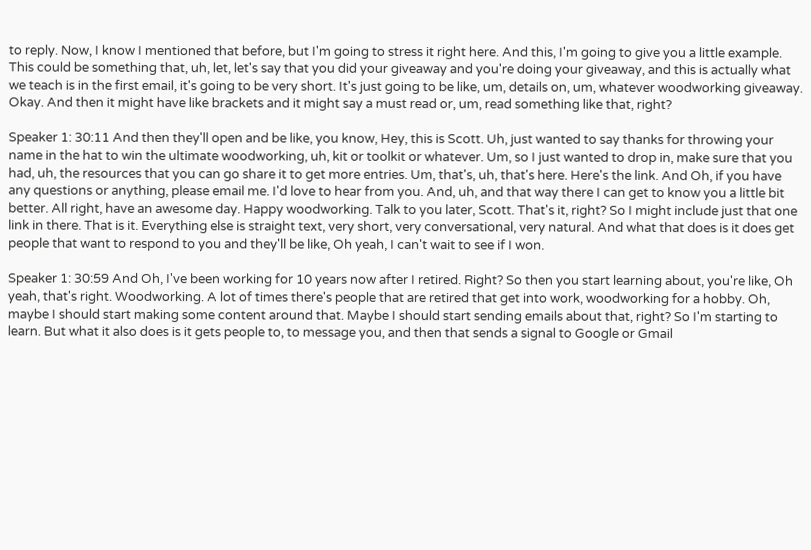to reply. Now, I know I mentioned that before, but I'm going to stress it right here. And this, I'm going to give you a little example. This could be something that, uh, let, let's say that you did your giveaway and you're doing your giveaway, and this is actually what we teach is in the first email, it's going to be very short. It's just going to be like, um, details on, um, whatever woodworking giveaway. Okay. And then it might have like brackets and it might say a must read or, um, read something like that, right?

Speaker 1: 30:11 And then they'll open and be like, you know, Hey, this is Scott. Uh, just wanted to say thanks for throwing your name in the hat to win the ultimate woodworking, uh, kit or toolkit or whatever. Um, so I just wanted to drop in, make sure that you had, uh, the resources that you can go share it to get more entries. Um, that's, uh, that's here. Here's the link. And Oh, if you have any questions or anything, please email me. I'd love to hear from you. And, uh, and that way there I can get to know you a little bit better. All right, have an awesome day. Happy woodworking. Talk to you later, Scott. That's it, right? So I might include just that one link in there. That is it. Everything else is straight text, very short, very conversational, very natural. And what that does is it does get people that want to respond to you and they'll be like, Oh yeah, I can't wait to see if I won.

Speaker 1: 30:59 And Oh, I've been working for 10 years now after I retired. Right? So then you start learning about, you're like, Oh yeah, that's right. Woodworking. A lot of times there's people that are retired that get into work, woodworking for a hobby. Oh, maybe I should start making some content around that. Maybe I should start sending emails about that, right? So I'm starting to learn. But what it also does is it gets people to, to message you, and then that sends a signal to Google or Gmail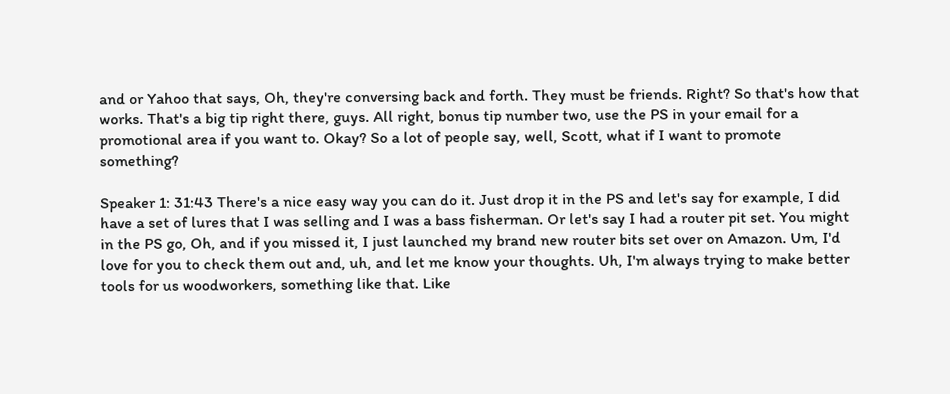and or Yahoo that says, Oh, they're conversing back and forth. They must be friends. Right? So that's how that works. That's a big tip right there, guys. All right, bonus tip number two, use the PS in your email for a promotional area if you want to. Okay? So a lot of people say, well, Scott, what if I want to promote something?

Speaker 1: 31:43 There's a nice easy way you can do it. Just drop it in the PS and let's say for example, I did have a set of lures that I was selling and I was a bass fisherman. Or let's say I had a router pit set. You might in the PS go, Oh, and if you missed it, I just launched my brand new router bits set over on Amazon. Um, I'd love for you to check them out and, uh, and let me know your thoughts. Uh, I'm always trying to make better tools for us woodworkers, something like that. Like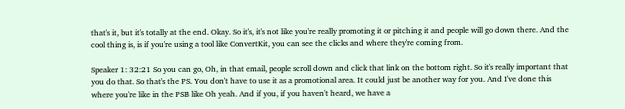that's it, but it's totally at the end. Okay. So it's, it's not like you're really promoting it or pitching it and people will go down there. And the cool thing is, is if you're using a tool like ConvertKit, you can see the clicks and where they're coming from.

Speaker 1: 32:21 So you can go, Oh, in that email, people scroll down and click that link on the bottom right. So it's really important that you do that. So that's the PS. You don't have to use it as a promotional area. It could just be another way for you. And I've done this where you're like in the PSB like Oh yeah. And if you, if you haven't heard, we have a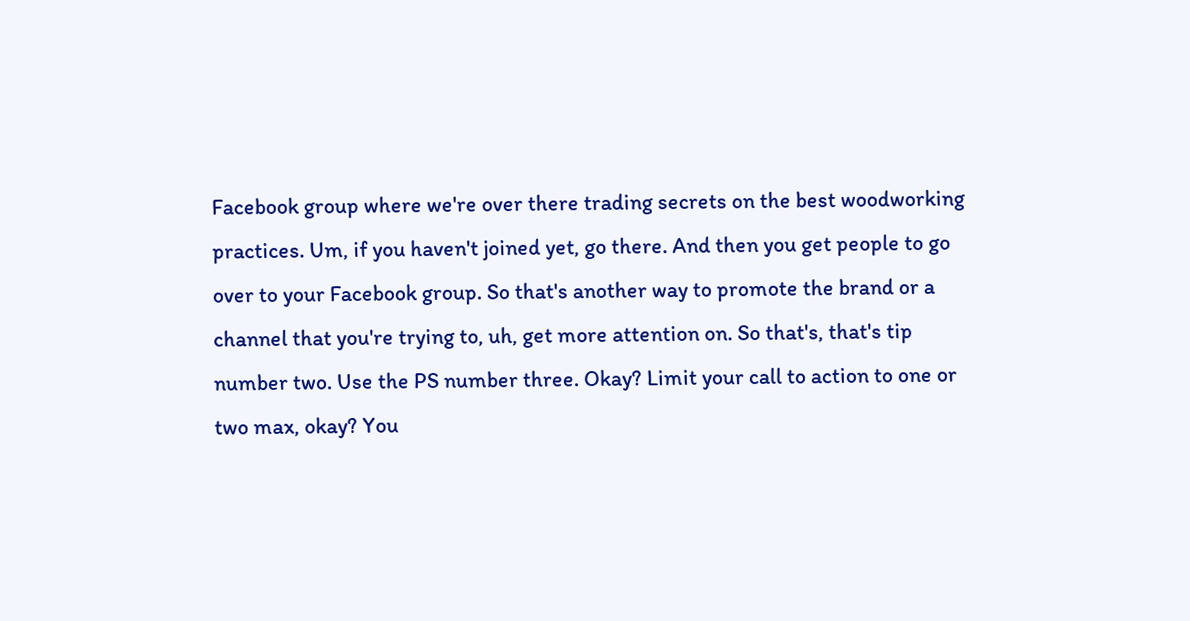Facebook group where we're over there trading secrets on the best woodworking practices. Um, if you haven't joined yet, go there. And then you get people to go over to your Facebook group. So that's another way to promote the brand or a channel that you're trying to, uh, get more attention on. So that's, that's tip number two. Use the PS number three. Okay? Limit your call to action to one or two max, okay? You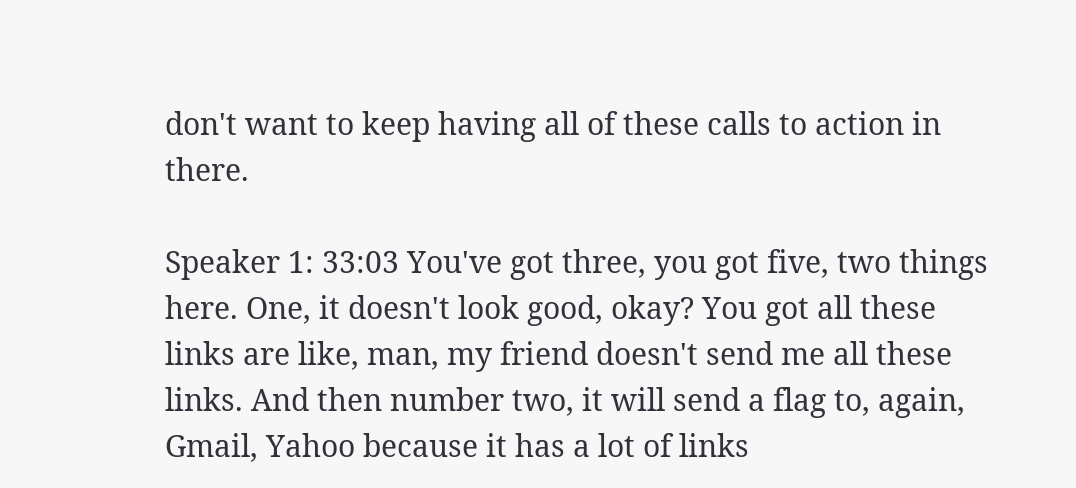don't want to keep having all of these calls to action in there.

Speaker 1: 33:03 You've got three, you got five, two things here. One, it doesn't look good, okay? You got all these links are like, man, my friend doesn't send me all these links. And then number two, it will send a flag to, again, Gmail, Yahoo because it has a lot of links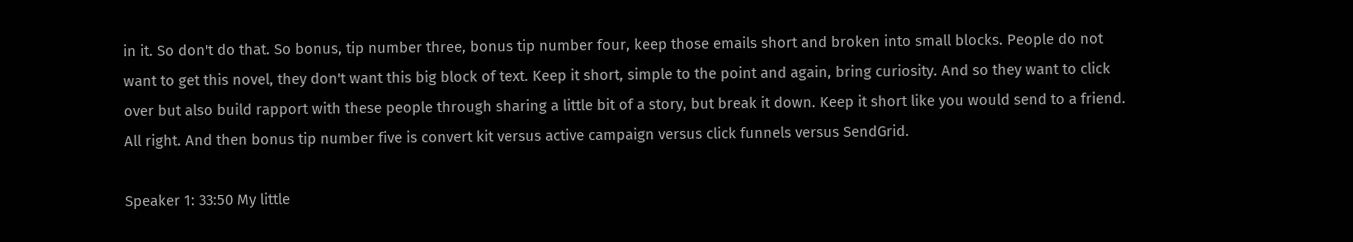in it. So don't do that. So bonus, tip number three, bonus tip number four, keep those emails short and broken into small blocks. People do not want to get this novel, they don't want this big block of text. Keep it short, simple to the point and again, bring curiosity. And so they want to click over but also build rapport with these people through sharing a little bit of a story, but break it down. Keep it short like you would send to a friend. All right. And then bonus tip number five is convert kit versus active campaign versus click funnels versus SendGrid.

Speaker 1: 33:50 My little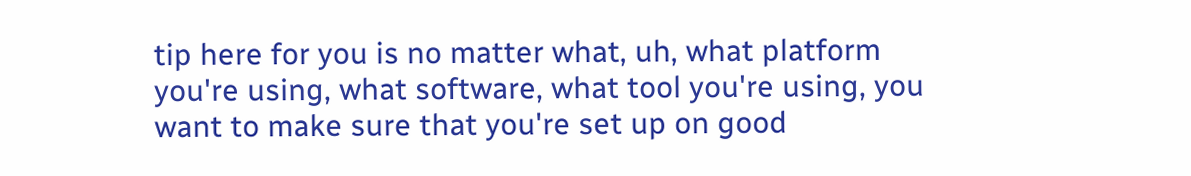tip here for you is no matter what, uh, what platform you're using, what software, what tool you're using, you want to make sure that you're set up on good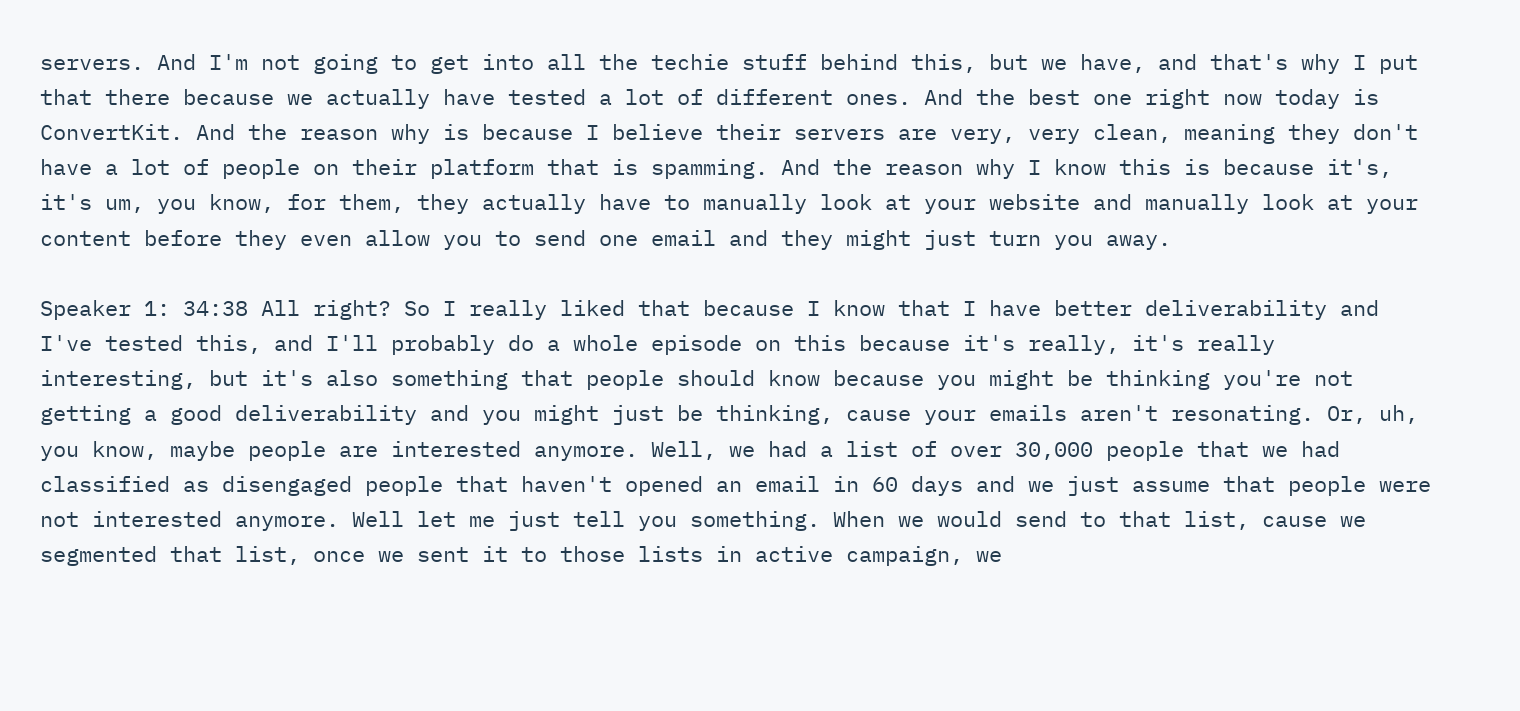servers. And I'm not going to get into all the techie stuff behind this, but we have, and that's why I put that there because we actually have tested a lot of different ones. And the best one right now today is ConvertKit. And the reason why is because I believe their servers are very, very clean, meaning they don't have a lot of people on their platform that is spamming. And the reason why I know this is because it's, it's um, you know, for them, they actually have to manually look at your website and manually look at your content before they even allow you to send one email and they might just turn you away.

Speaker 1: 34:38 All right? So I really liked that because I know that I have better deliverability and I've tested this, and I'll probably do a whole episode on this because it's really, it's really interesting, but it's also something that people should know because you might be thinking you're not getting a good deliverability and you might just be thinking, cause your emails aren't resonating. Or, uh, you know, maybe people are interested anymore. Well, we had a list of over 30,000 people that we had classified as disengaged people that haven't opened an email in 60 days and we just assume that people were not interested anymore. Well let me just tell you something. When we would send to that list, cause we segmented that list, once we sent it to those lists in active campaign, we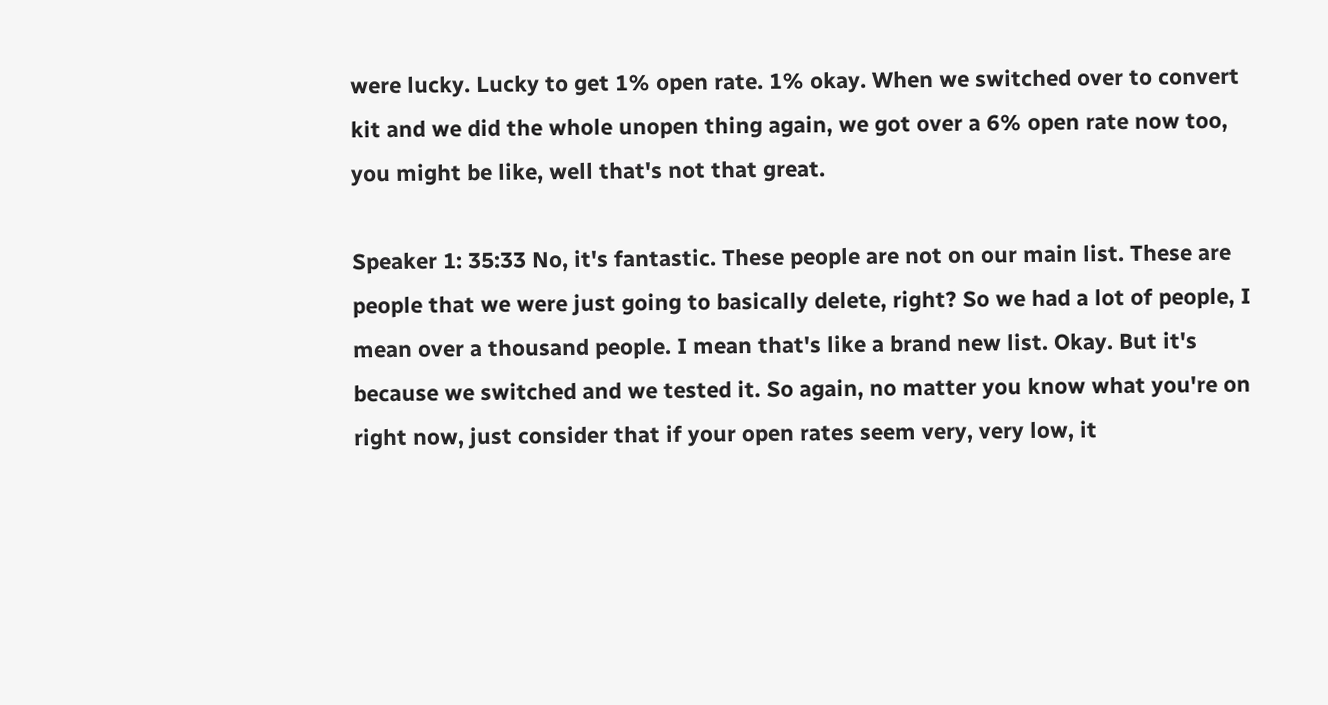were lucky. Lucky to get 1% open rate. 1% okay. When we switched over to convert kit and we did the whole unopen thing again, we got over a 6% open rate now too, you might be like, well that's not that great.

Speaker 1: 35:33 No, it's fantastic. These people are not on our main list. These are people that we were just going to basically delete, right? So we had a lot of people, I mean over a thousand people. I mean that's like a brand new list. Okay. But it's because we switched and we tested it. So again, no matter you know what you're on right now, just consider that if your open rates seem very, very low, it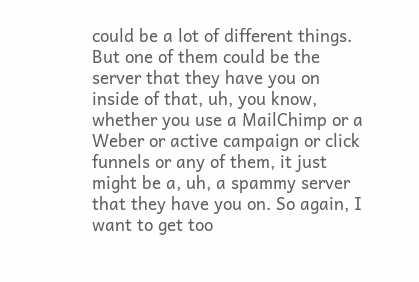could be a lot of different things. But one of them could be the server that they have you on inside of that, uh, you know, whether you use a MailChimp or a Weber or active campaign or click funnels or any of them, it just might be a, uh, a spammy server that they have you on. So again, I want to get too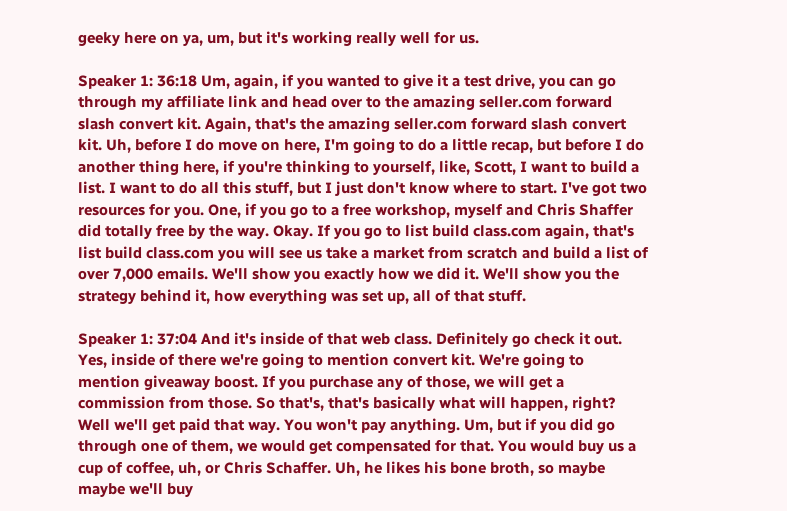geeky here on ya, um, but it's working really well for us.

Speaker 1: 36:18 Um, again, if you wanted to give it a test drive, you can go through my affiliate link and head over to the amazing seller.com forward slash convert kit. Again, that's the amazing seller.com forward slash convert kit. Uh, before I do move on here, I'm going to do a little recap, but before I do another thing here, if you're thinking to yourself, like, Scott, I want to build a list. I want to do all this stuff, but I just don't know where to start. I've got two resources for you. One, if you go to a free workshop, myself and Chris Shaffer did totally free by the way. Okay. If you go to list build class.com again, that's list build class.com you will see us take a market from scratch and build a list of over 7,000 emails. We'll show you exactly how we did it. We'll show you the strategy behind it, how everything was set up, all of that stuff.

Speaker 1: 37:04 And it's inside of that web class. Definitely go check it out. Yes, inside of there we're going to mention convert kit. We're going to mention giveaway boost. If you purchase any of those, we will get a commission from those. So that's, that's basically what will happen, right? Well we'll get paid that way. You won't pay anything. Um, but if you did go through one of them, we would get compensated for that. You would buy us a cup of coffee, uh, or Chris Schaffer. Uh, he likes his bone broth, so maybe maybe we'll buy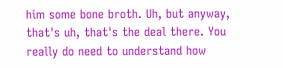him some bone broth. Uh, but anyway, that's uh, that's the deal there. You really do need to understand how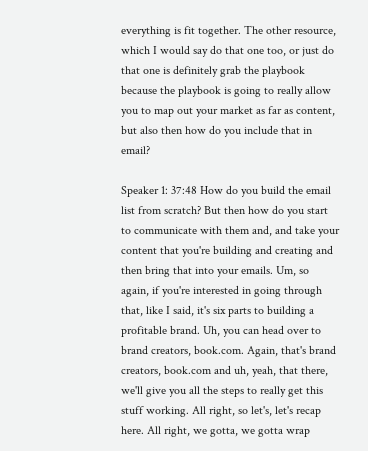everything is fit together. The other resource, which I would say do that one too, or just do that one is definitely grab the playbook because the playbook is going to really allow you to map out your market as far as content, but also then how do you include that in email?

Speaker 1: 37:48 How do you build the email list from scratch? But then how do you start to communicate with them and, and take your content that you're building and creating and then bring that into your emails. Um, so again, if you're interested in going through that, like I said, it's six parts to building a profitable brand. Uh, you can head over to brand creators, book.com. Again, that's brand creators, book.com and uh, yeah, that there, we'll give you all the steps to really get this stuff working. All right, so let's, let's recap here. All right, we gotta, we gotta wrap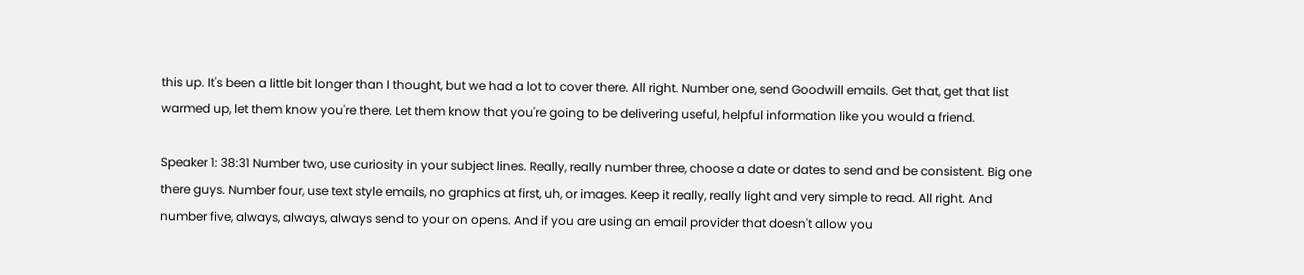this up. It's been a little bit longer than I thought, but we had a lot to cover there. All right. Number one, send Goodwill emails. Get that, get that list warmed up, let them know you're there. Let them know that you're going to be delivering useful, helpful information like you would a friend.

Speaker 1: 38:31 Number two, use curiosity in your subject lines. Really, really number three, choose a date or dates to send and be consistent. Big one there guys. Number four, use text style emails, no graphics at first, uh, or images. Keep it really, really light and very simple to read. All right. And number five, always, always, always send to your on opens. And if you are using an email provider that doesn't allow you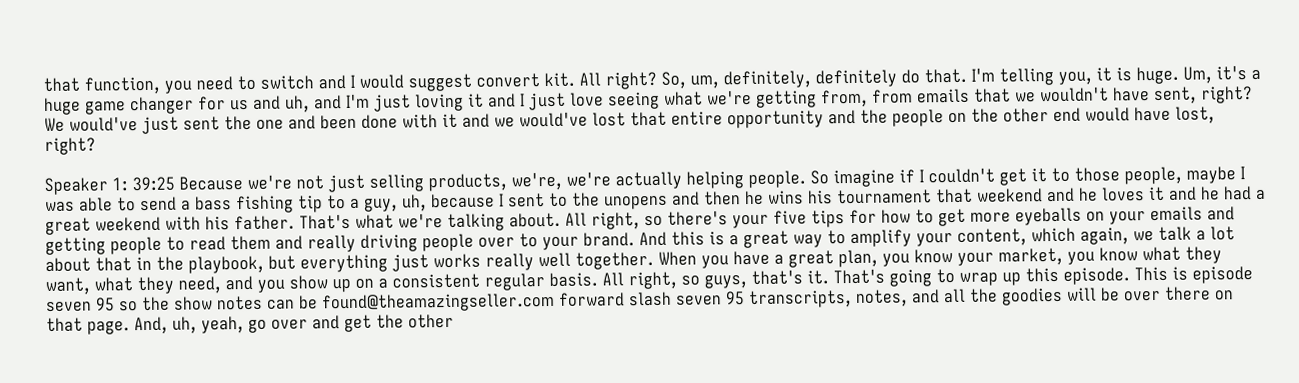that function, you need to switch and I would suggest convert kit. All right? So, um, definitely, definitely do that. I'm telling you, it is huge. Um, it's a huge game changer for us and uh, and I'm just loving it and I just love seeing what we're getting from, from emails that we wouldn't have sent, right? We would've just sent the one and been done with it and we would've lost that entire opportunity and the people on the other end would have lost, right?

Speaker 1: 39:25 Because we're not just selling products, we're, we're actually helping people. So imagine if I couldn't get it to those people, maybe I was able to send a bass fishing tip to a guy, uh, because I sent to the unopens and then he wins his tournament that weekend and he loves it and he had a great weekend with his father. That's what we're talking about. All right, so there's your five tips for how to get more eyeballs on your emails and getting people to read them and really driving people over to your brand. And this is a great way to amplify your content, which again, we talk a lot about that in the playbook, but everything just works really well together. When you have a great plan, you know your market, you know what they want, what they need, and you show up on a consistent regular basis. All right, so guys, that's it. That's going to wrap up this episode. This is episode seven 95 so the show notes can be found@theamazingseller.com forward slash seven 95 transcripts, notes, and all the goodies will be over there on that page. And, uh, yeah, go over and get the other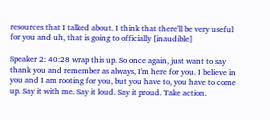resources that I talked about. I think that there'll be very useful for you and uh, that is going to officially [inaudible]

Speaker 2: 40:28 wrap this up. So once again, just want to say thank you and remember as always, I'm here for you. I believe in you and I am rooting for you, but you have to, you have to come up. Say it with me. Say it loud. Say it proud. Take action.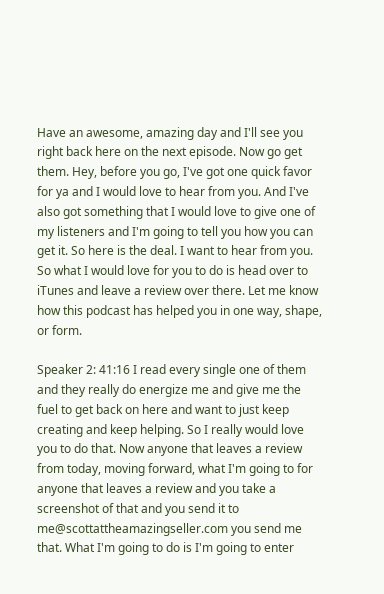Have an awesome, amazing day and I'll see you right back here on the next episode. Now go get them. Hey, before you go, I've got one quick favor for ya and I would love to hear from you. And I've also got something that I would love to give one of my listeners and I'm going to tell you how you can get it. So here is the deal. I want to hear from you. So what I would love for you to do is head over to iTunes and leave a review over there. Let me know how this podcast has helped you in one way, shape, or form.

Speaker 2: 41:16 I read every single one of them and they really do energize me and give me the fuel to get back on here and want to just keep creating and keep helping. So I really would love you to do that. Now anyone that leaves a review from today, moving forward, what I'm going to for anyone that leaves a review and you take a screenshot of that and you send it to me@scottattheamazingseller.com you send me that. What I'm going to do is I'm going to enter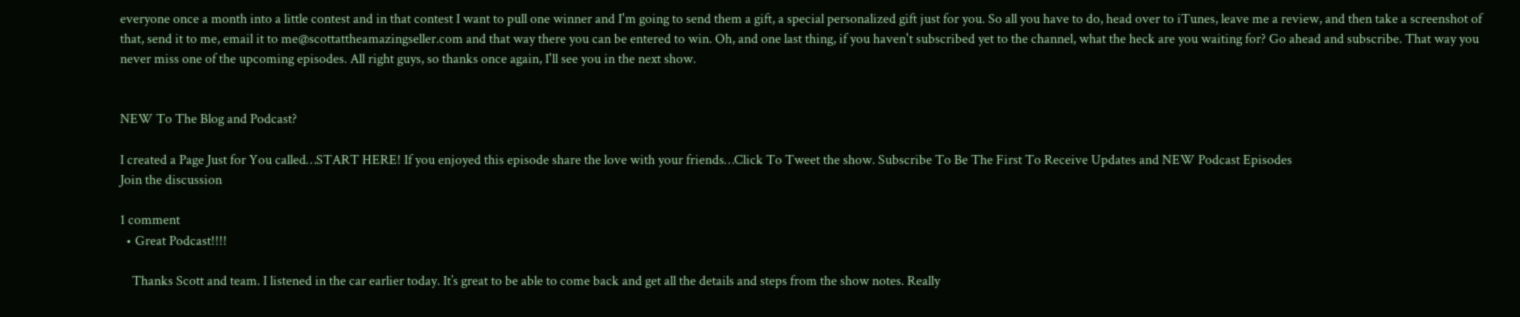everyone once a month into a little contest and in that contest I want to pull one winner and I'm going to send them a gift, a special personalized gift just for you. So all you have to do, head over to iTunes, leave me a review, and then take a screenshot of that, send it to me, email it to me@scottattheamazingseller.com and that way there you can be entered to win. Oh, and one last thing, if you haven't subscribed yet to the channel, what the heck are you waiting for? Go ahead and subscribe. That way you never miss one of the upcoming episodes. All right guys, so thanks once again, I'll see you in the next show.


NEW To The Blog and Podcast?

I created a Page Just for You called…START HERE! If you enjoyed this episode share the love with your friends…Click To Tweet the show. Subscribe To Be The First To Receive Updates and NEW Podcast Episodes
Join the discussion

1 comment
  • Great Podcast!!!!

    Thanks Scott and team. I listened in the car earlier today. It’s great to be able to come back and get all the details and steps from the show notes. Really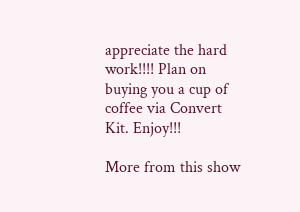appreciate the hard work!!!! Plan on buying you a cup of coffee via Convert Kit. Enjoy!!!

More from this show